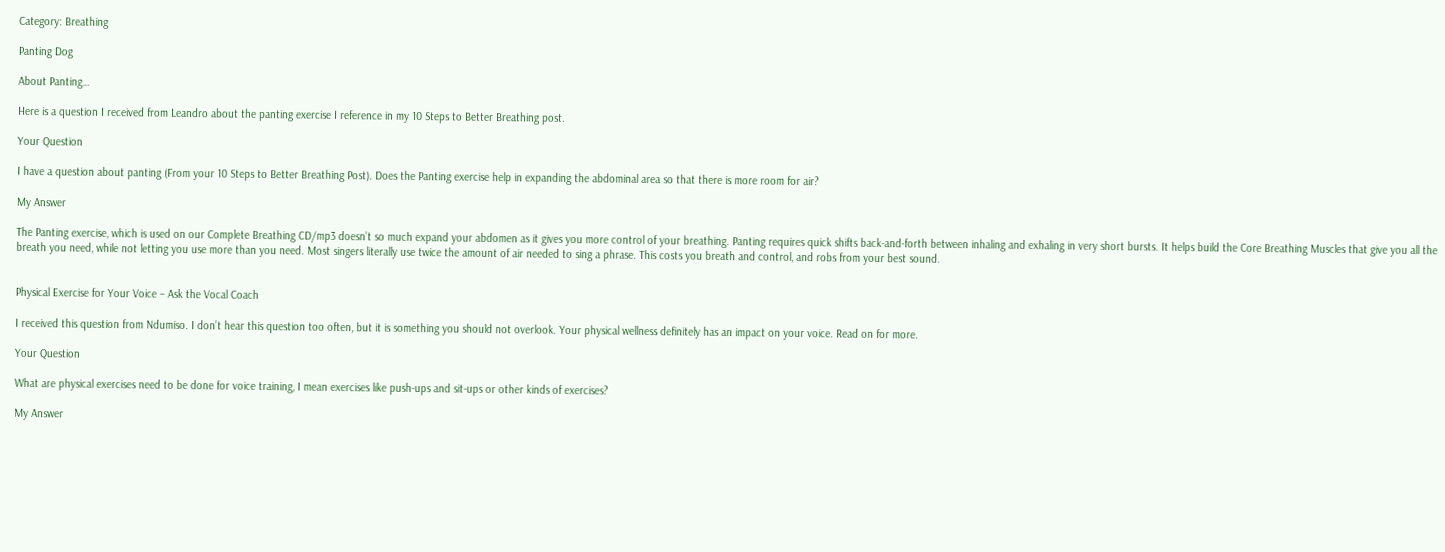Category: Breathing

Panting Dog

About Panting…

Here is a question I received from Leandro about the panting exercise I reference in my 10 Steps to Better Breathing post.

Your Question

I have a question about panting (From your 10 Steps to Better Breathing Post). Does the Panting exercise help in expanding the abdominal area so that there is more room for air?

My Answer

The Panting exercise, which is used on our Complete Breathing CD/mp3 doesn’t so much expand your abdomen as it gives you more control of your breathing. Panting requires quick shifts back-and-forth between inhaling and exhaling in very short bursts. It helps build the Core Breathing Muscles that give you all the breath you need, while not letting you use more than you need. Most singers literally use twice the amount of air needed to sing a phrase. This costs you breath and control, and robs from your best sound.


Physical Exercise for Your Voice – Ask the Vocal Coach

I received this question from Ndumiso. I don’t hear this question too often, but it is something you should not overlook. Your physical wellness definitely has an impact on your voice. Read on for more.

Your Question

What are physical exercises need to be done for voice training, I mean exercises like push-ups and sit-ups or other kinds of exercises?

My Answer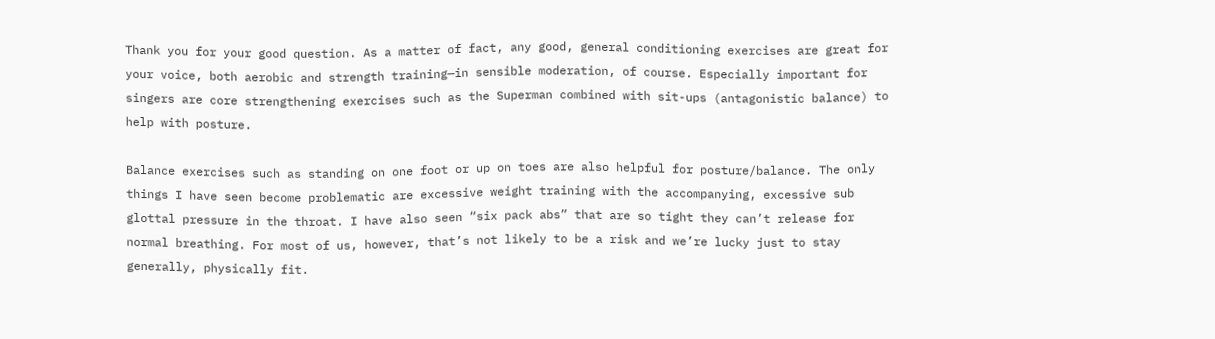Thank you for your good question. As a matter of fact, any good, general conditioning exercises are great for your voice, both aerobic and strength training—in sensible moderation, of course. Especially important for singers are core strengthening exercises such as the Superman combined with sit-ups (antagonistic balance) to help with posture.

Balance exercises such as standing on one foot or up on toes are also helpful for posture/balance. The only things I have seen become problematic are excessive weight training with the accompanying, excessive sub glottal pressure in the throat. I have also seen “six pack abs” that are so tight they can’t release for normal breathing. For most of us, however, that’s not likely to be a risk and we’re lucky just to stay generally, physically fit.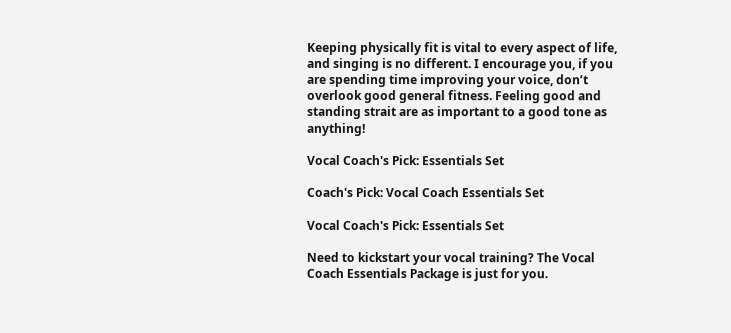Keeping physically fit is vital to every aspect of life, and singing is no different. I encourage you, if you are spending time improving your voice, don’t overlook good general fitness. Feeling good and standing strait are as important to a good tone as anything!

Vocal Coach's Pick: Essentials Set

Coach's Pick: Vocal Coach Essentials Set

Vocal Coach's Pick: Essentials Set

Need to kickstart your vocal training? The Vocal Coach Essentials Package is just for you.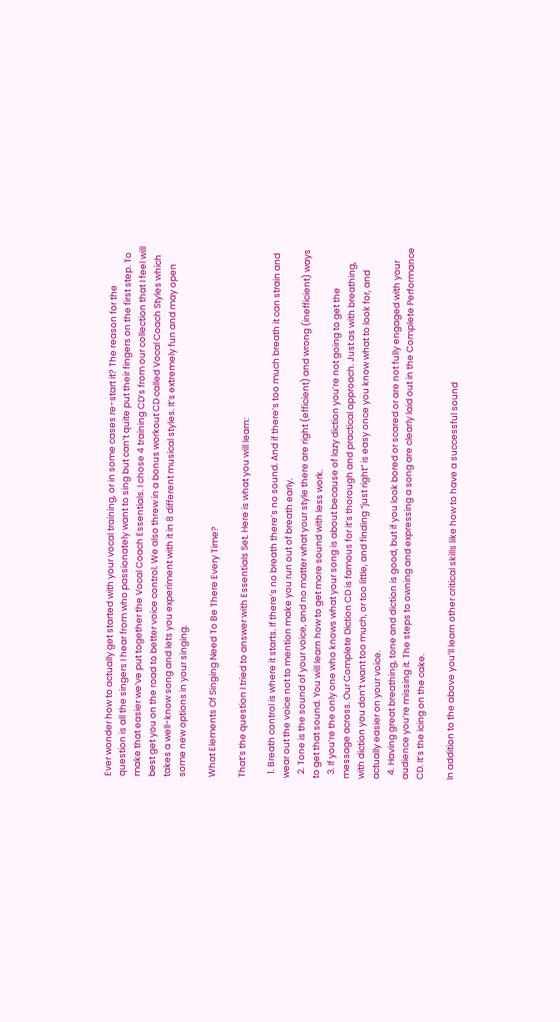Ever wonder how to actually get started with your vocal training, or in some cases re-start it? The reason for the question is all the singers I hear from who passionately want to sing but can’t quite put their fingers on the first step. To make that easier we’ve put together the Vocal Coach Essentials. I chose 4 training CD’s from our collection that I feel will best get you on the road to better voice control. We also threw in a bonus workout CD called Vocal Coach Styles which takes a well-know song and lets you experiment with it in 8 different musical styles. It’s extremely fun and may open some new options in your singing.

What Elements Of Singing Need To Be There Every Time?

That’s the question I tried to answer with Essentials Set. Here is what you will learn:

  1. Breath control is where it starts. If there’s no breath there’s no sound. And if there’s too much breath it can strain and wear out the voice not to mention make you run out of breath early.
  2. Tone is the sound of your voice, and no matter what your style there are right (efficient) and wrong (inefficient) ways to get that sound. You will learn how to get more sound with less work.
  3. If you’re the only one who knows what your song is about because of lazy diction you’re not going to get the message across. Our Complete Diction CD is famous for it’s thorough and practical approach. Just as with breathing, with diction you don’t want too much, or too little, and finding “just right” is easy once you know what to look for, and actually easier on your voice.
  4. Having great breathing, tone and diction is good, but if you look bored or scared or are not fully engaged with your audience you’re missing it. The steps to owning and expressing a song are clearly laid out in the Complete Performance CD. It’s the icing on the cake.

In addition to the above you’ll learn other critical skills like how to have a successful sound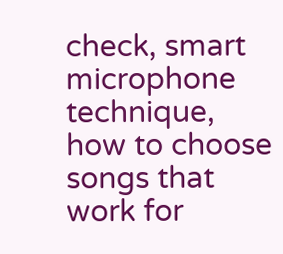check, smart microphone technique, how to choose songs that work for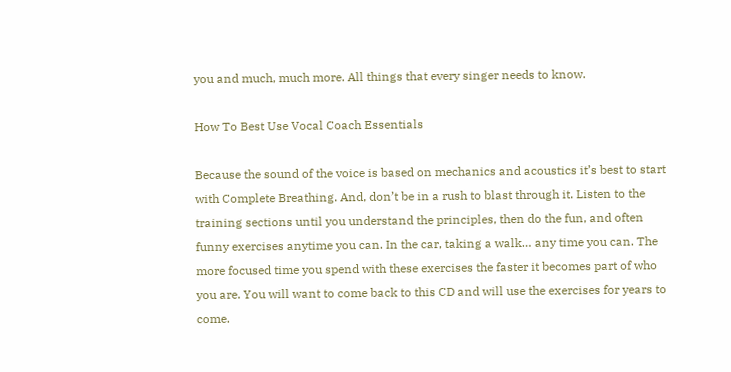you and much, much more. All things that every singer needs to know.

How To Best Use Vocal Coach Essentials

Because the sound of the voice is based on mechanics and acoustics it’s best to start with Complete Breathing. And, don’t be in a rush to blast through it. Listen to the training sections until you understand the principles, then do the fun, and often funny exercises anytime you can. In the car, taking a walk… any time you can. The more focused time you spend with these exercises the faster it becomes part of who you are. You will want to come back to this CD and will use the exercises for years to come.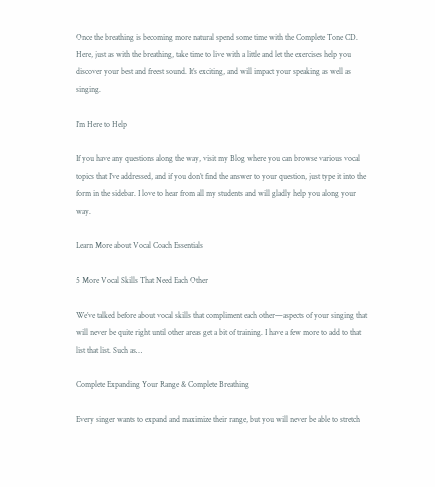Once the breathing is becoming more natural spend some time with the Complete Tone CD. Here, just as with the breathing, take time to live with a little and let the exercises help you discover your best and freest sound. It’s exciting, and will impact your speaking as well as singing.

I’m Here to Help

If you have any questions along the way, visit my Blog where you can browse various vocal topics that I’ve addressed, and if you don’t find the answer to your question, just type it into the form in the sidebar. I love to hear from all my students and will gladly help you along your way.

Learn More about Vocal Coach Essentials

5 More Vocal Skills That Need Each Other

We’ve talked before about vocal skills that compliment each other—aspects of your singing that will never be quite right until other areas get a bit of training. I have a few more to add to that list that list. Such as…

Complete Expanding Your Range & Complete Breathing

Every singer wants to expand and maximize their range, but you will never be able to stretch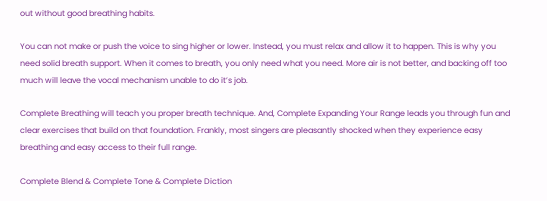out without good breathing habits.

You can not make or push the voice to sing higher or lower. Instead, you must relax and allow it to happen. This is why you need solid breath support. When it comes to breath, you only need what you need. More air is not better, and backing off too much will leave the vocal mechanism unable to do it’s job.

Complete Breathing will teach you proper breath technique. And, Complete Expanding Your Range leads you through fun and clear exercises that build on that foundation. Frankly, most singers are pleasantly shocked when they experience easy breathing and easy access to their full range.

Complete Blend & Complete Tone & Complete Diction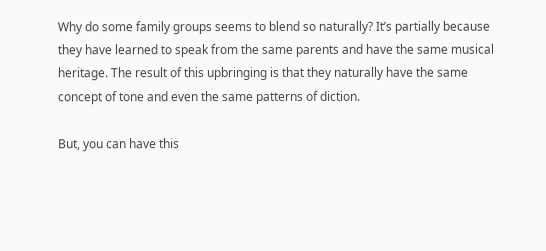Why do some family groups seems to blend so naturally? It’s partially because they have learned to speak from the same parents and have the same musical heritage. The result of this upbringing is that they naturally have the same concept of tone and even the same patterns of diction.

But, you can have this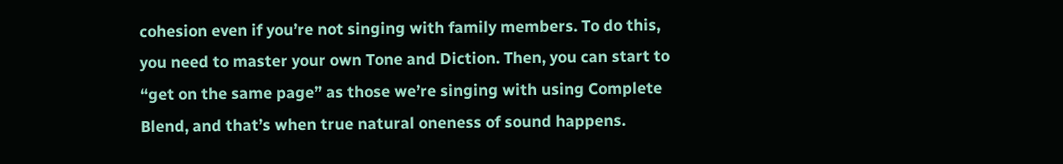cohesion even if you’re not singing with family members. To do this, you need to master your own Tone and Diction. Then, you can start to “get on the same page” as those we’re singing with using Complete Blend, and that’s when true natural oneness of sound happens.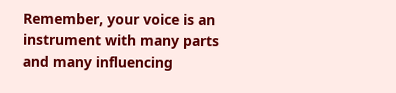Remember, your voice is an instrument with many parts and many influencing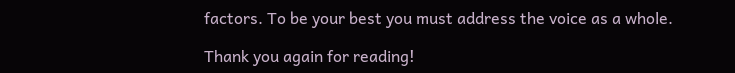factors. To be your best you must address the voice as a whole.

Thank you again for reading!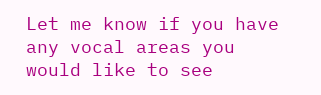Let me know if you have any vocal areas you would like to see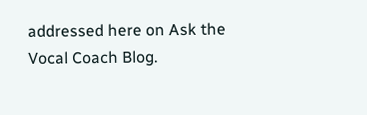addressed here on Ask the Vocal Coach Blog.